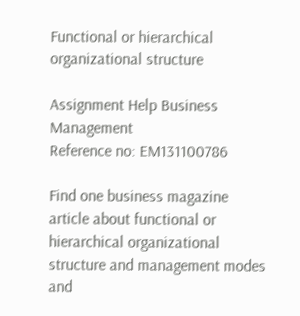Functional or hierarchical organizational structure

Assignment Help Business Management
Reference no: EM131100786

Find one business magazine article about functional or hierarchical organizational structure and management modes and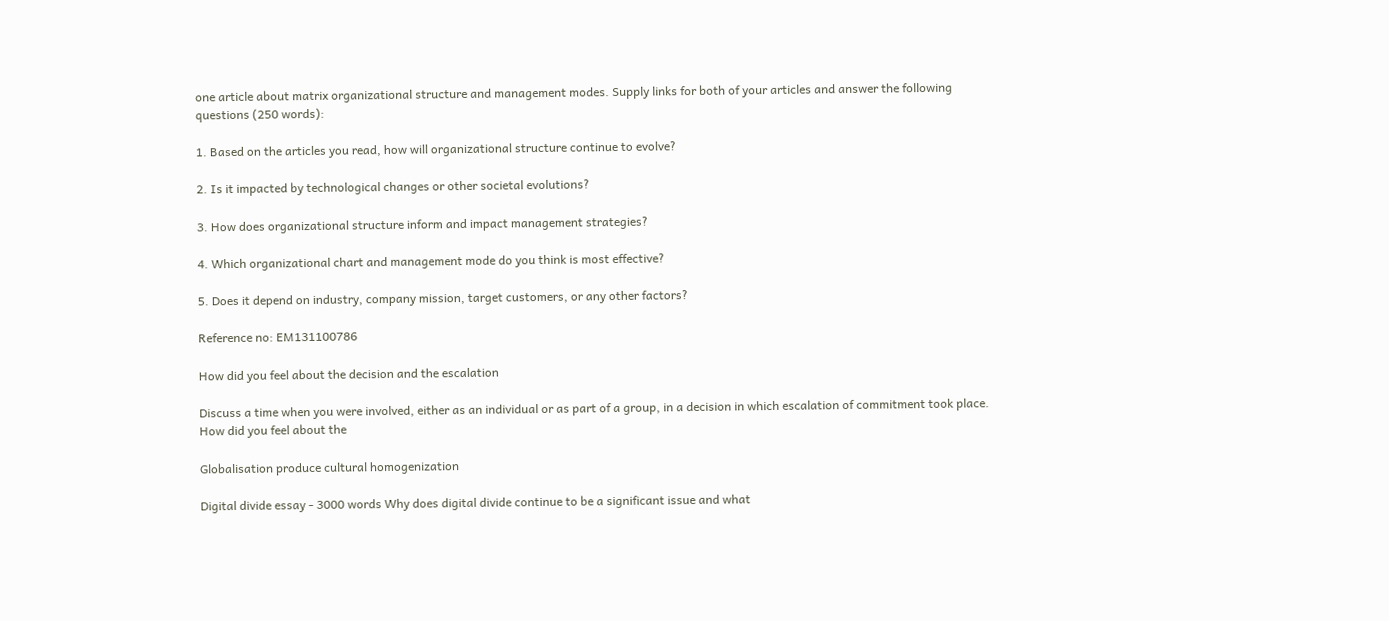one article about matrix organizational structure and management modes. Supply links for both of your articles and answer the following questions (250 words):

1. Based on the articles you read, how will organizational structure continue to evolve?

2. Is it impacted by technological changes or other societal evolutions?

3. How does organizational structure inform and impact management strategies?

4. Which organizational chart and management mode do you think is most effective?

5. Does it depend on industry, company mission, target customers, or any other factors?

Reference no: EM131100786

How did you feel about the decision and the escalation

Discuss a time when you were involved, either as an individual or as part of a group, in a decision in which escalation of commitment took place. How did you feel about the

Globalisation produce cultural homogenization

Digital divide essay - 3000 words Why does digital divide continue to be a significant issue and what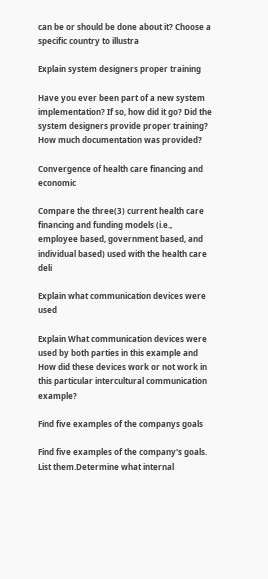can be or should be done about it? Choose a specific country to illustra

Explain system designers proper training

Have you ever been part of a new system implementation? If so, how did it go? Did the system designers provide proper training? How much documentation was provided?

Convergence of health care financing and economic

Compare the three(3) current health care financing and funding models (i.e., employee based, government based, and individual based) used with the health care deli

Explain what communication devices were used

Explain What communication devices were used by both parties in this example and How did these devices work or not work in this particular intercultural communication example?

Find five examples of the companys goals

Find five examples of the company's goals. List them.Determine what internal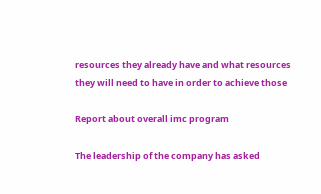resources they already have and what resources they will need to have in order to achieve those

Report about overall imc program

The leadership of the company has asked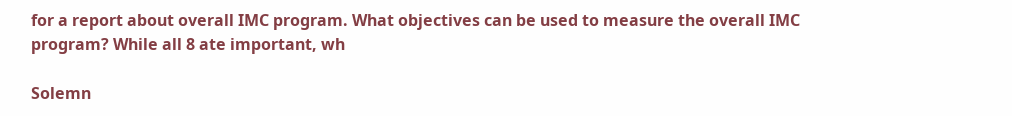for a report about overall IMC program. What objectives can be used to measure the overall IMC program? While all 8 ate important, wh

Solemn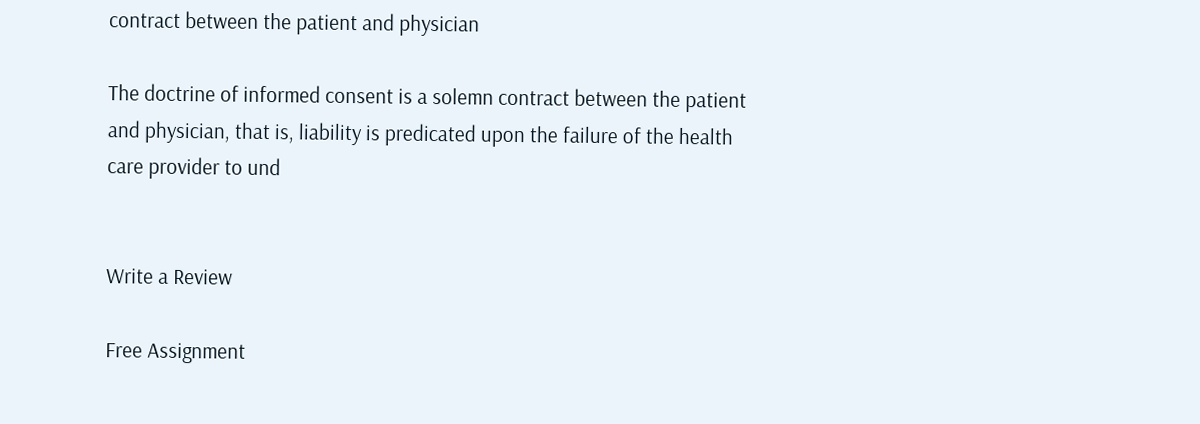contract between the patient and physician

The doctrine of informed consent is a solemn contract between the patient and physician, that is, liability is predicated upon the failure of the health care provider to und


Write a Review

Free Assignment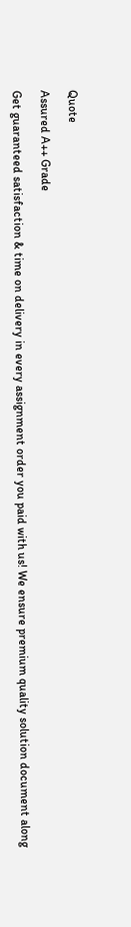Quote

Assured A++ Grade

Get guaranteed satisfaction & time on delivery in every assignment order you paid with us! We ensure premium quality solution document along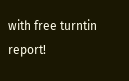with free turntin report!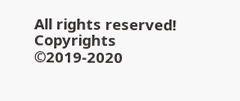All rights reserved! Copyrights ©2019-2020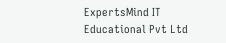ExpertsMind IT Educational Pvt Ltd